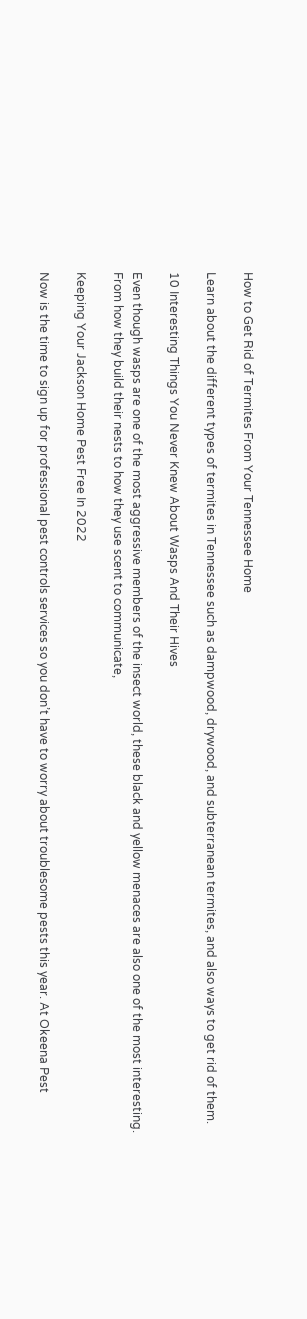How to Get Rid of Termites From Your Tennessee Home

Learn about the different types of termites in Tennessee such as dampwood, drywood, and subterranean termites, and also ways to get rid of them.

10 Interesting Things You Never Knew About Wasps And Their Hives

Even though wasps are one of the most aggressive members of the insect world, these black and yellow menaces are also one of the most interesting. From how they build their nests to how they use scent to communicate,

Keeping Your Jackson Home Pest Free In 2022

Now is the time to sign up for professional pest controls services so you don’t have to worry about troublesome pests this year. At Okeena Pest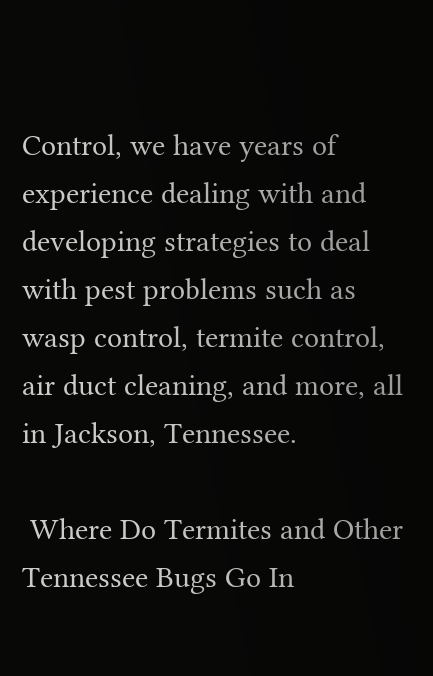Control, we have years of experience dealing with and developing strategies to deal with pest problems such as wasp control, termite control, air duct cleaning, and more, all in Jackson, Tennessee.

 Where Do Termites and Other Tennessee Bugs Go In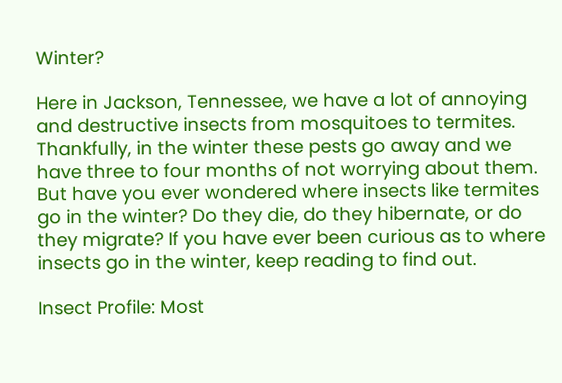Winter?

Here in Jackson, Tennessee, we have a lot of annoying and destructive insects from mosquitoes to termites. Thankfully, in the winter these pests go away and we have three to four months of not worrying about them. But have you ever wondered where insects like termites go in the winter? Do they die, do they hibernate, or do they migrate? If you have ever been curious as to where insects go in the winter, keep reading to find out.

Insect Profile: Most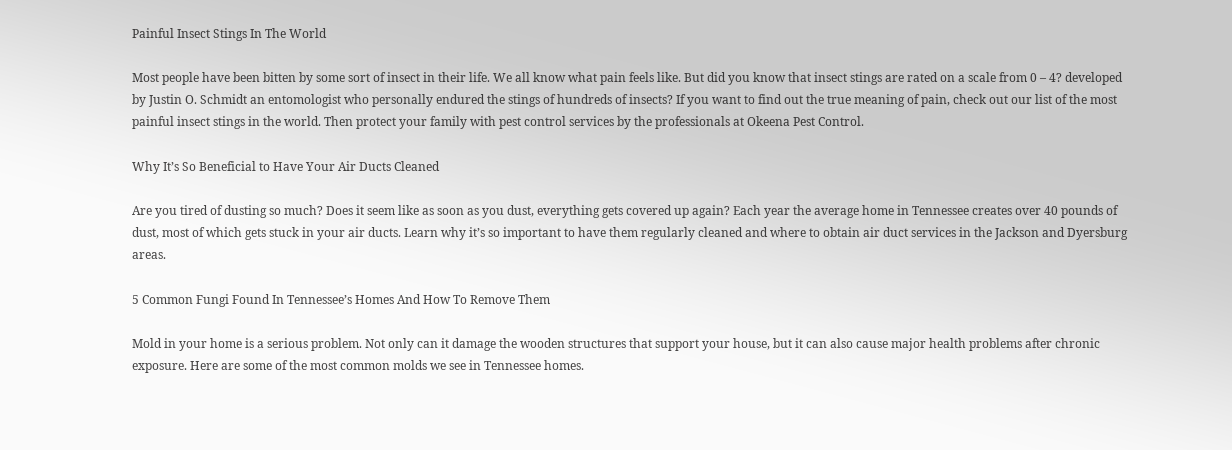Painful Insect Stings In The World

Most people have been bitten by some sort of insect in their life. We all know what pain feels like. But did you know that insect stings are rated on a scale from 0 – 4? developed by Justin O. Schmidt an entomologist who personally endured the stings of hundreds of insects? If you want to find out the true meaning of pain, check out our list of the most painful insect stings in the world. Then protect your family with pest control services by the professionals at Okeena Pest Control.

Why It’s So Beneficial to Have Your Air Ducts Cleaned

Are you tired of dusting so much? Does it seem like as soon as you dust, everything gets covered up again? Each year the average home in Tennessee creates over 40 pounds of dust, most of which gets stuck in your air ducts. Learn why it’s so important to have them regularly cleaned and where to obtain air duct services in the Jackson and Dyersburg areas.

5 Common Fungi Found In Tennessee’s Homes And How To Remove Them

Mold in your home is a serious problem. Not only can it damage the wooden structures that support your house, but it can also cause major health problems after chronic exposure. Here are some of the most common molds we see in Tennessee homes.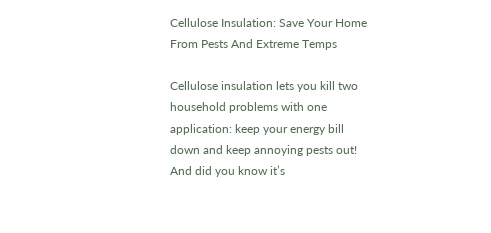Cellulose Insulation: Save Your Home From Pests And Extreme Temps

Cellulose insulation lets you kill two household problems with one application: keep your energy bill down and keep annoying pests out! And did you know it’s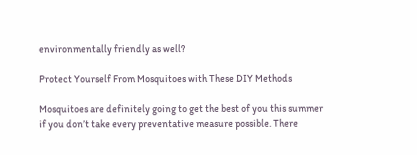environmentally friendly as well?

Protect Yourself From Mosquitoes with These DIY Methods

Mosquitoes are definitely going to get the best of you this summer if you don’t take every preventative measure possible. There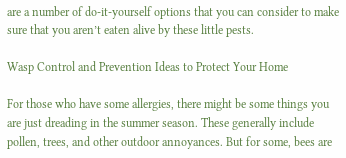are a number of do-it-yourself options that you can consider to make sure that you aren’t eaten alive by these little pests.

Wasp Control and Prevention Ideas to Protect Your Home

For those who have some allergies, there might be some things you are just dreading in the summer season. These generally include pollen, trees, and other outdoor annoyances. But for some, bees are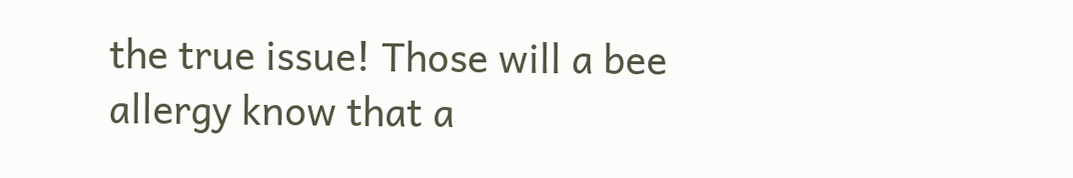the true issue! Those will a bee allergy know that a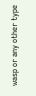wasp or any other type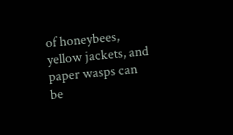of honeybees, yellow jackets, and paper wasps can be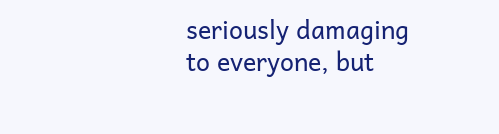seriously damaging to everyone, but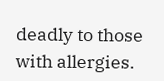deadly to those with allergies.